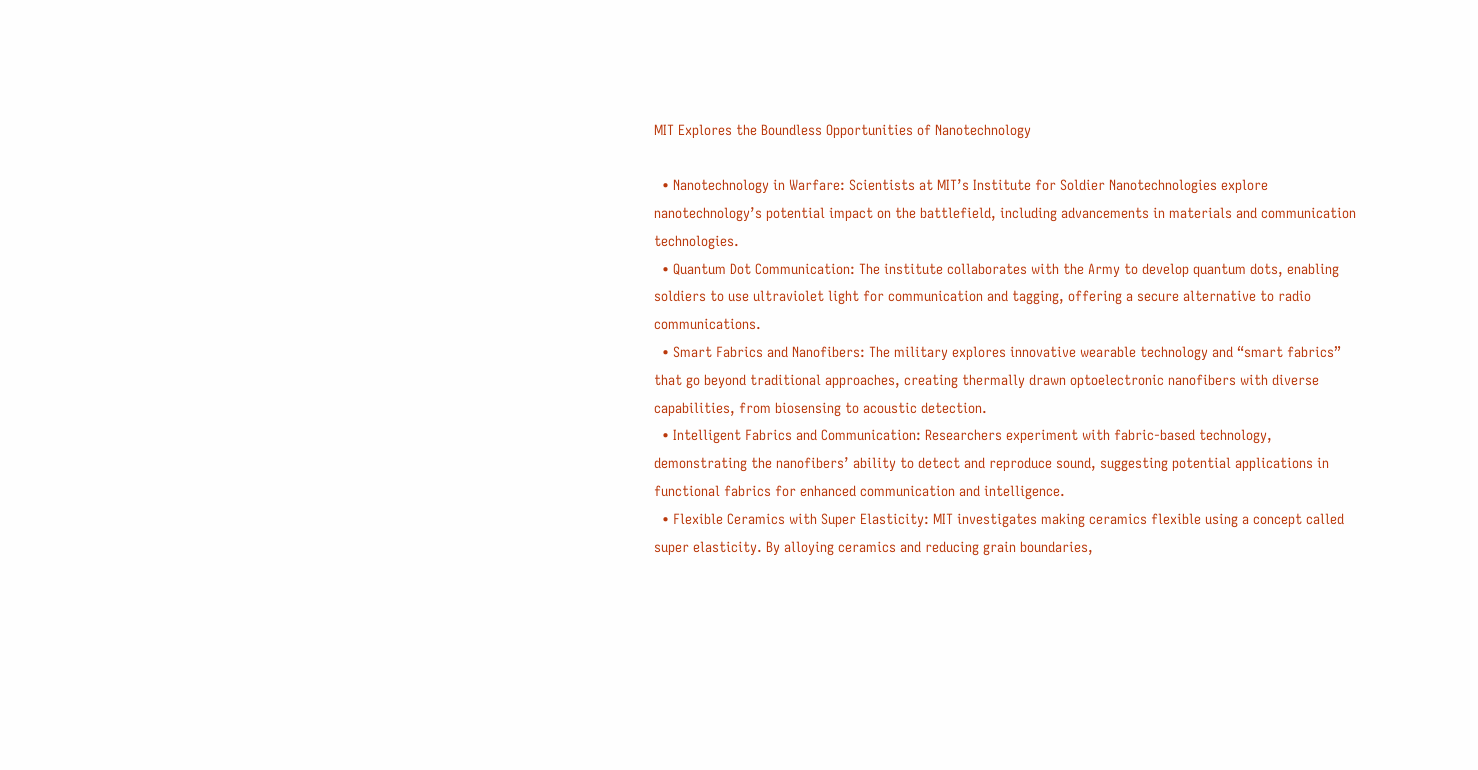MIT Explores the Boundless Opportunities of Nanotechnology

  • Nanotechnology in Warfare: Scientists at MIT’s Institute for Soldier Nanotechnologies explore nanotechnology’s potential impact on the battlefield, including advancements in materials and communication technologies.
  • Quantum Dot Communication: The institute collaborates with the Army to develop quantum dots, enabling soldiers to use ultraviolet light for communication and tagging, offering a secure alternative to radio communications.
  • Smart Fabrics and Nanofibers: The military explores innovative wearable technology and “smart fabrics” that go beyond traditional approaches, creating thermally drawn optoelectronic nanofibers with diverse capabilities, from biosensing to acoustic detection.
  • Intelligent Fabrics and Communication: Researchers experiment with fabric-based technology, demonstrating the nanofibers’ ability to detect and reproduce sound, suggesting potential applications in functional fabrics for enhanced communication and intelligence.
  • Flexible Ceramics with Super Elasticity: MIT investigates making ceramics flexible using a concept called super elasticity. By alloying ceramics and reducing grain boundaries,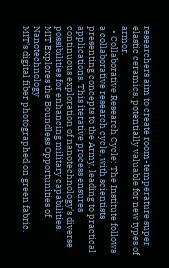researchers aim to create room-temperature super elastic ceramics, potentially valuable for new types of armor.
  • Collaborative Research Cycle: The Institute follows a collaborative research cycle, with scientists presenting concepts to the Army, leading to practical applications. This iterative process ensures continuous exploration of nanotechnology’s diverse possibilities for enhancing military capabilities.
MIT Explores the Boundless Opportunities of Nanotechnology
MIT’s digital fiber photographed on green fabric.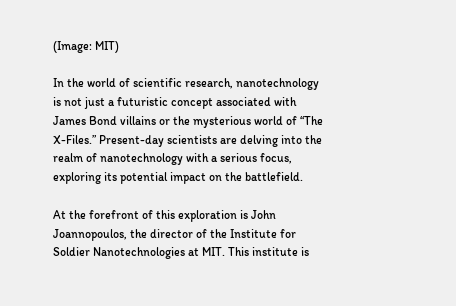(Image: MIT)

In the world of scientific research, nanotechnology is not just a futuristic concept associated with James Bond villains or the mysterious world of “The X-Files.” Present-day scientists are delving into the realm of nanotechnology with a serious focus, exploring its potential impact on the battlefield.

At the forefront of this exploration is John Joannopoulos, the director of the Institute for Soldier Nanotechnologies at MIT. This institute is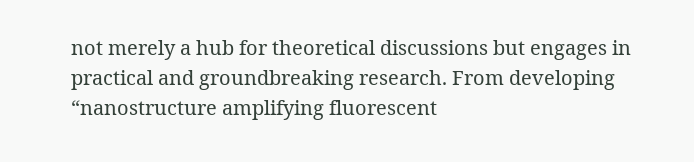not merely a hub for theoretical discussions but engages in practical and groundbreaking research. From developing “nanostructure amplifying fluorescent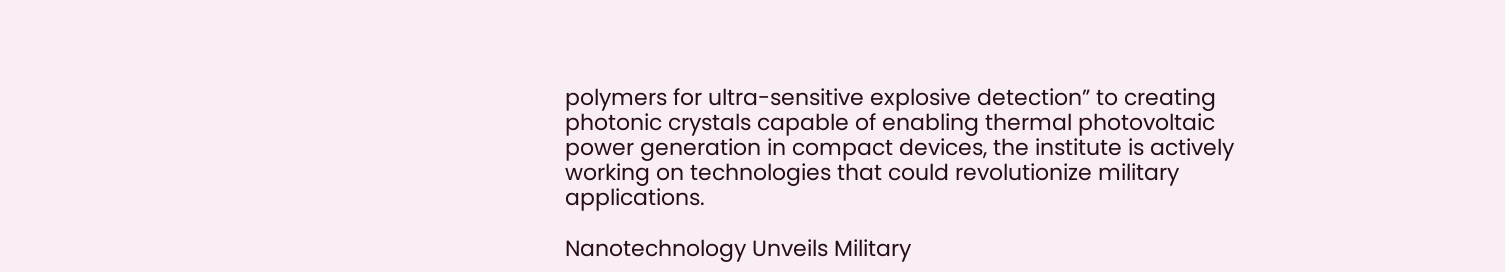polymers for ultra-sensitive explosive detection” to creating photonic crystals capable of enabling thermal photovoltaic power generation in compact devices, the institute is actively working on technologies that could revolutionize military applications.

Nanotechnology Unveils Military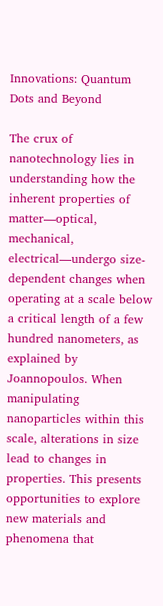Innovations: Quantum Dots and Beyond

The crux of nanotechnology lies in understanding how the inherent properties of matter—optical, mechanical, electrical—undergo size-dependent changes when operating at a scale below a critical length of a few hundred nanometers, as explained by Joannopoulos. When manipulating nanoparticles within this scale, alterations in size lead to changes in properties. This presents opportunities to explore new materials and phenomena that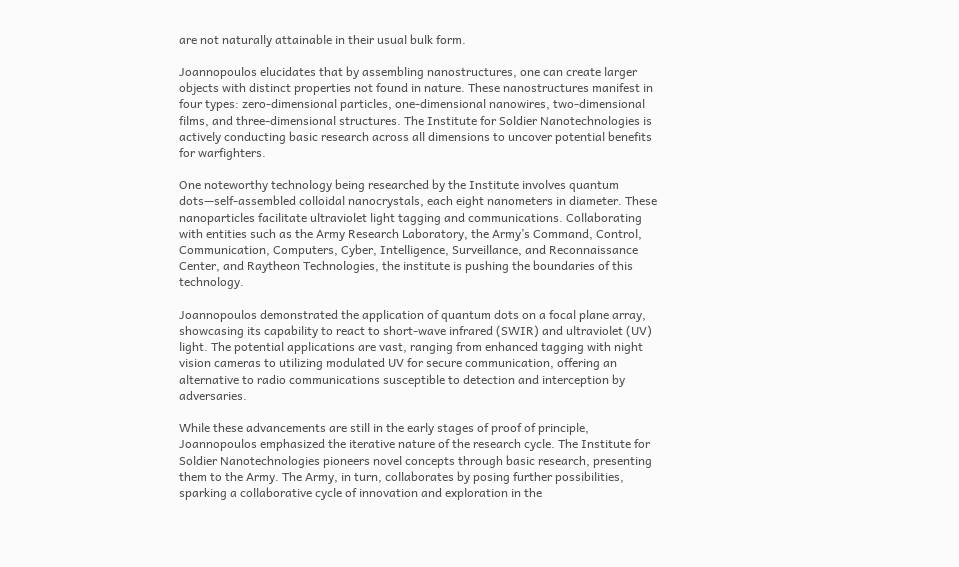are not naturally attainable in their usual bulk form.

Joannopoulos elucidates that by assembling nanostructures, one can create larger objects with distinct properties not found in nature. These nanostructures manifest in four types: zero-dimensional particles, one-dimensional nanowires, two-dimensional films, and three-dimensional structures. The Institute for Soldier Nanotechnologies is actively conducting basic research across all dimensions to uncover potential benefits for warfighters.

One noteworthy technology being researched by the Institute involves quantum dots—self-assembled colloidal nanocrystals, each eight nanometers in diameter. These nanoparticles facilitate ultraviolet light tagging and communications. Collaborating with entities such as the Army Research Laboratory, the Army’s Command, Control, Communication, Computers, Cyber, Intelligence, Surveillance, and Reconnaissance Center, and Raytheon Technologies, the institute is pushing the boundaries of this technology.

Joannopoulos demonstrated the application of quantum dots on a focal plane array, showcasing its capability to react to short-wave infrared (SWIR) and ultraviolet (UV) light. The potential applications are vast, ranging from enhanced tagging with night vision cameras to utilizing modulated UV for secure communication, offering an alternative to radio communications susceptible to detection and interception by adversaries.

While these advancements are still in the early stages of proof of principle, Joannopoulos emphasized the iterative nature of the research cycle. The Institute for Soldier Nanotechnologies pioneers novel concepts through basic research, presenting them to the Army. The Army, in turn, collaborates by posing further possibilities, sparking a collaborative cycle of innovation and exploration in the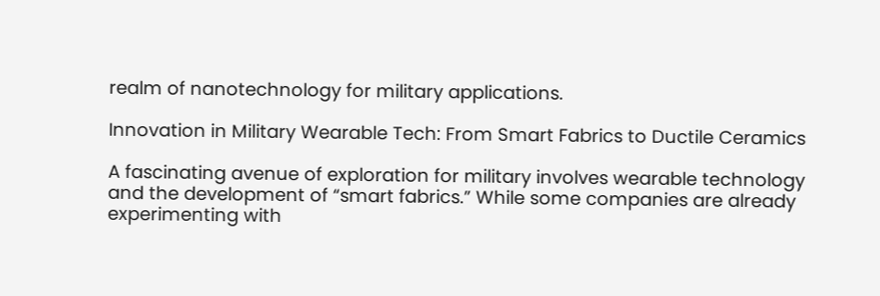realm of nanotechnology for military applications.

Innovation in Military Wearable Tech: From Smart Fabrics to Ductile Ceramics

A fascinating avenue of exploration for military involves wearable technology and the development of “smart fabrics.” While some companies are already experimenting with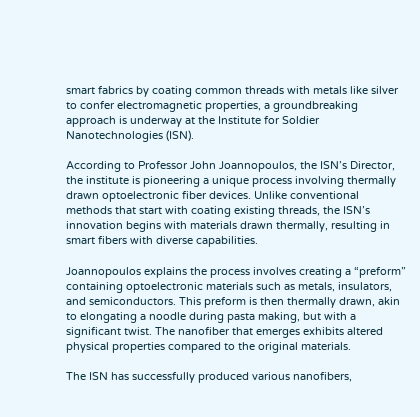smart fabrics by coating common threads with metals like silver to confer electromagnetic properties, a groundbreaking approach is underway at the Institute for Soldier Nanotechnologies (ISN).

According to Professor John Joannopoulos, the ISN’s Director, the institute is pioneering a unique process involving thermally drawn optoelectronic fiber devices. Unlike conventional methods that start with coating existing threads, the ISN’s innovation begins with materials drawn thermally, resulting in smart fibers with diverse capabilities.

Joannopoulos explains the process involves creating a “preform” containing optoelectronic materials such as metals, insulators, and semiconductors. This preform is then thermally drawn, akin to elongating a noodle during pasta making, but with a significant twist. The nanofiber that emerges exhibits altered physical properties compared to the original materials.

The ISN has successfully produced various nanofibers,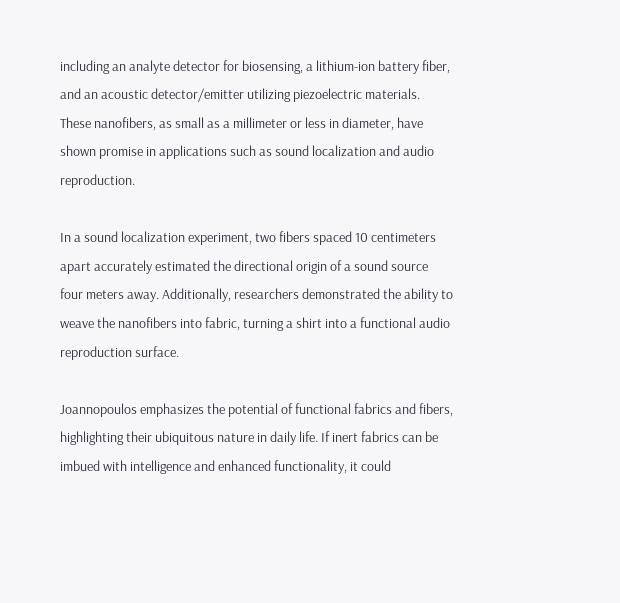including an analyte detector for biosensing, a lithium-ion battery fiber, and an acoustic detector/emitter utilizing piezoelectric materials. These nanofibers, as small as a millimeter or less in diameter, have shown promise in applications such as sound localization and audio reproduction.

In a sound localization experiment, two fibers spaced 10 centimeters apart accurately estimated the directional origin of a sound source four meters away. Additionally, researchers demonstrated the ability to weave the nanofibers into fabric, turning a shirt into a functional audio reproduction surface.

Joannopoulos emphasizes the potential of functional fabrics and fibers, highlighting their ubiquitous nature in daily life. If inert fabrics can be imbued with intelligence and enhanced functionality, it could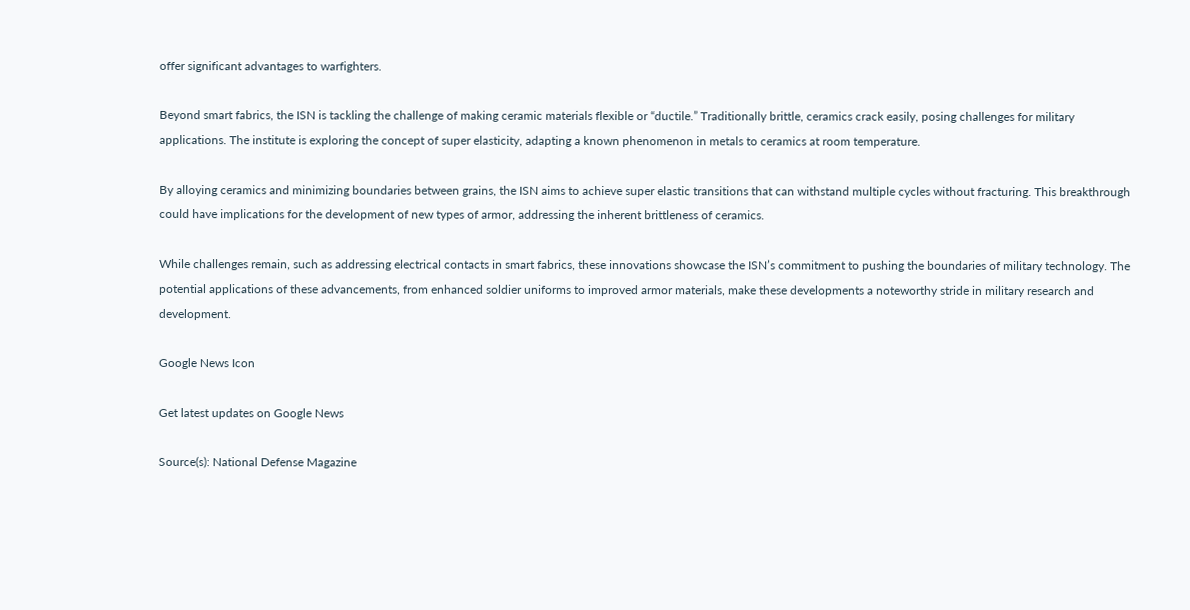offer significant advantages to warfighters.

Beyond smart fabrics, the ISN is tackling the challenge of making ceramic materials flexible or “ductile.” Traditionally brittle, ceramics crack easily, posing challenges for military applications. The institute is exploring the concept of super elasticity, adapting a known phenomenon in metals to ceramics at room temperature.

By alloying ceramics and minimizing boundaries between grains, the ISN aims to achieve super elastic transitions that can withstand multiple cycles without fracturing. This breakthrough could have implications for the development of new types of armor, addressing the inherent brittleness of ceramics.

While challenges remain, such as addressing electrical contacts in smart fabrics, these innovations showcase the ISN’s commitment to pushing the boundaries of military technology. The potential applications of these advancements, from enhanced soldier uniforms to improved armor materials, make these developments a noteworthy stride in military research and development.

Google News Icon

Get latest updates on Google News

Source(s): National Defense Magazine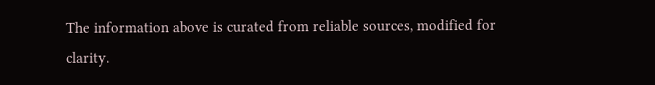The information above is curated from reliable sources, modified for clarity.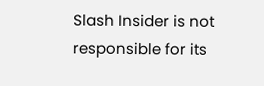Slash Insider is not responsible for its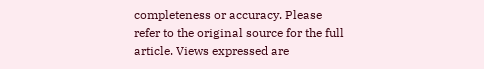completeness or accuracy. Please refer to the original source for the full article. Views expressed are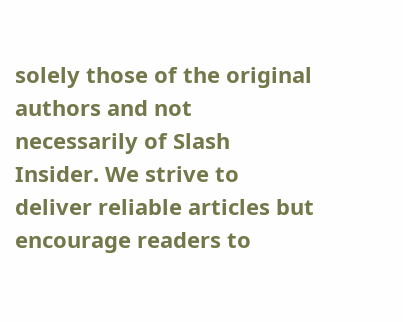solely those of the original authors and not necessarily of Slash Insider. We strive to deliver reliable articles but encourage readers to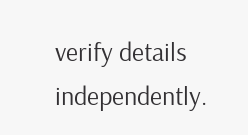verify details independently.